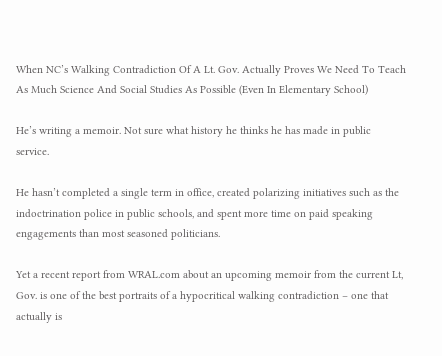When NC’s Walking Contradiction Of A Lt. Gov. Actually Proves We Need To Teach As Much Science And Social Studies As Possible (Even In Elementary School)

He’s writing a memoir. Not sure what history he thinks he has made in public service.

He hasn’t completed a single term in office, created polarizing initiatives such as the indoctrination police in public schools, and spent more time on paid speaking engagements than most seasoned politicians.

Yet a recent report from WRAL.com about an upcoming memoir from the current Lt, Gov. is one of the best portraits of a hypocritical walking contradiction – one that actually is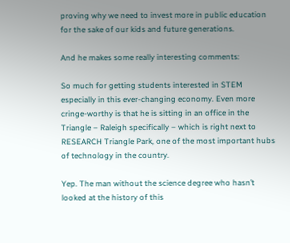proving why we need to invest more in public education for the sake of our kids and future generations.

And he makes some really interesting comments:

So much for getting students interested in STEM especially in this ever-changing economy. Even more cringe-worthy is that he is sitting in an office in the Triangle – Raleigh specifically – which is right next to RESEARCH Triangle Park, one of the most important hubs of technology in the country.

Yep. The man without the science degree who hasn’t looked at the history of this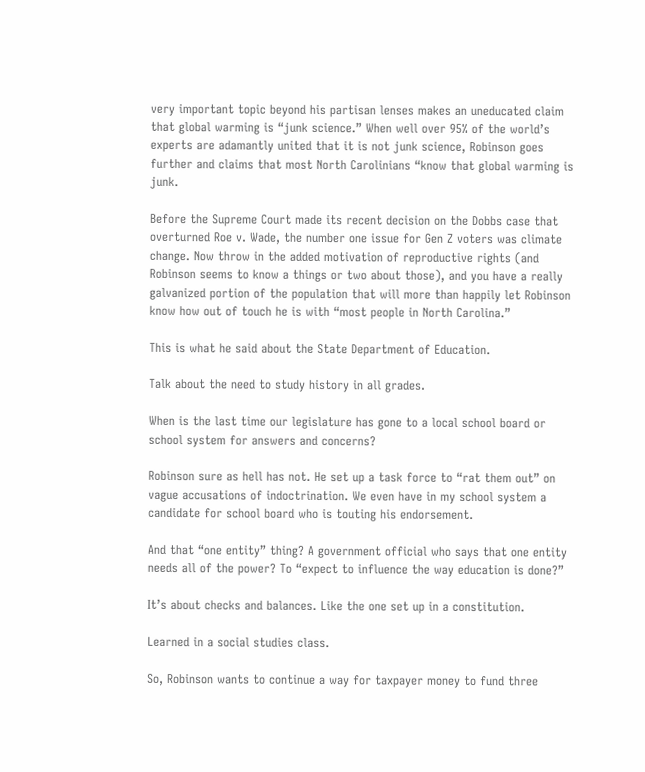very important topic beyond his partisan lenses makes an uneducated claim that global warming is “junk science.” When well over 95% of the world’s experts are adamantly united that it is not junk science, Robinson goes further and claims that most North Carolinians “know that global warming is junk.

Before the Supreme Court made its recent decision on the Dobbs case that overturned Roe v. Wade, the number one issue for Gen Z voters was climate change. Now throw in the added motivation of reproductive rights (and Robinson seems to know a things or two about those), and you have a really galvanized portion of the population that will more than happily let Robinson know how out of touch he is with “most people in North Carolina.”

This is what he said about the State Department of Education.

Talk about the need to study history in all grades.

When is the last time our legislature has gone to a local school board or school system for answers and concerns?

Robinson sure as hell has not. He set up a task force to “rat them out” on vague accusations of indoctrination. We even have in my school system a candidate for school board who is touting his endorsement.

And that “one entity” thing? A government official who says that one entity needs all of the power? To “expect to influence the way education is done?”

It’s about checks and balances. Like the one set up in a constitution.

Learned in a social studies class.

So, Robinson wants to continue a way for taxpayer money to fund three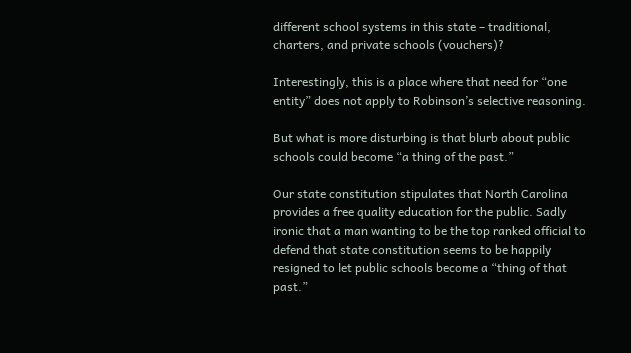different school systems in this state – traditional, charters, and private schools (vouchers)?

Interestingly, this is a place where that need for “one entity” does not apply to Robinson’s selective reasoning.

But what is more disturbing is that blurb about public schools could become “a thing of the past.”

Our state constitution stipulates that North Carolina provides a free quality education for the public. Sadly ironic that a man wanting to be the top ranked official to defend that state constitution seems to be happily resigned to let public schools become a “thing of that past.”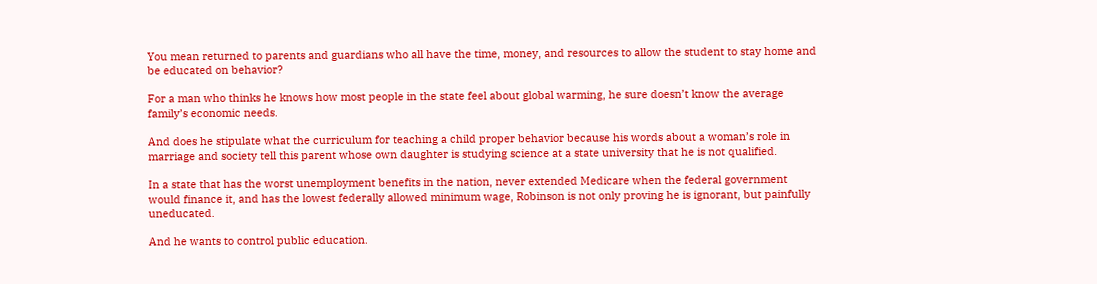You mean returned to parents and guardians who all have the time, money, and resources to allow the student to stay home and be educated on behavior?

For a man who thinks he knows how most people in the state feel about global warming, he sure doesn’t know the average family’s economic needs.

And does he stipulate what the curriculum for teaching a child proper behavior because his words about a woman’s role in marriage and society tell this parent whose own daughter is studying science at a state university that he is not qualified.

In a state that has the worst unemployment benefits in the nation, never extended Medicare when the federal government would finance it, and has the lowest federally allowed minimum wage, Robinson is not only proving he is ignorant, but painfully uneducated.

And he wants to control public education.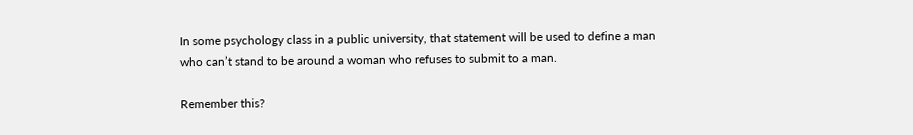In some psychology class in a public university, that statement will be used to define a man who can’t stand to be around a woman who refuses to submit to a man.

Remember this?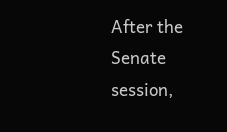After the Senate session,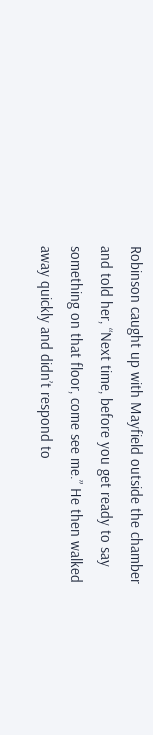Robinson caught up with Mayfield outside the chamber and told her, “Next time, before you get ready to say something on that floor, come see me.” He then walked away quickly and didn’t respond to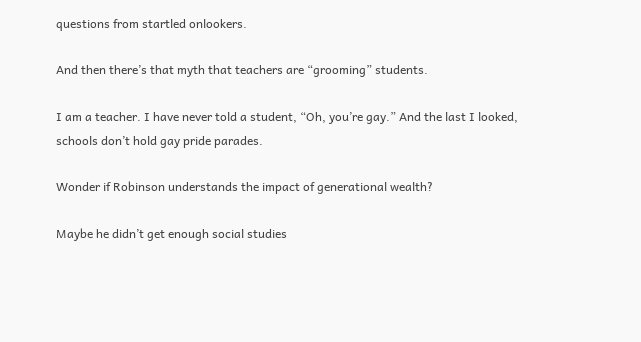questions from startled onlookers.

And then there’s that myth that teachers are “grooming” students.

I am a teacher. I have never told a student, “Oh, you’re gay.” And the last I looked, schools don’t hold gay pride parades.

Wonder if Robinson understands the impact of generational wealth?

Maybe he didn’t get enough social studies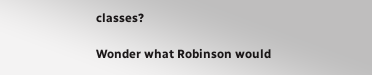classes?

Wonder what Robinson would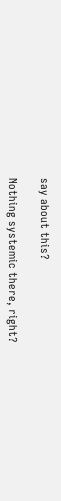say about this?

Nothing systemic there, right?